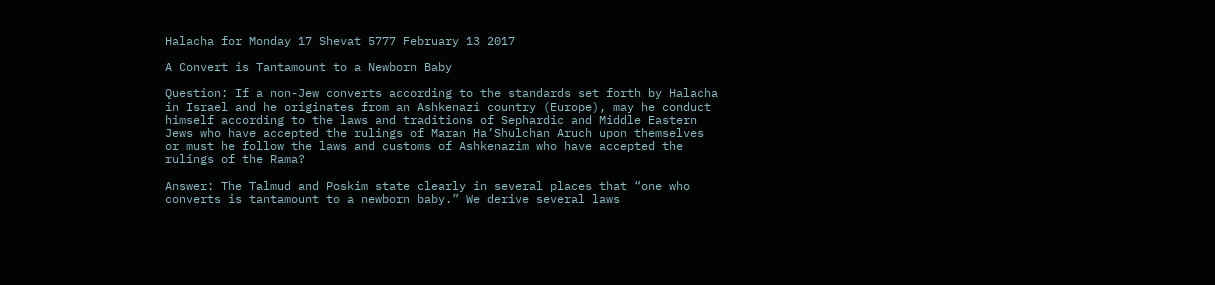Halacha for Monday 17 Shevat 5777 February 13 2017

A Convert is Tantamount to a Newborn Baby

Question: If a non-Jew converts according to the standards set forth by Halacha in Israel and he originates from an Ashkenazi country (Europe), may he conduct himself according to the laws and traditions of Sephardic and Middle Eastern Jews who have accepted the rulings of Maran Ha’Shulchan Aruch upon themselves or must he follow the laws and customs of Ashkenazim who have accepted the rulings of the Rama?

Answer: The Talmud and Poskim state clearly in several places that “one who converts is tantamount to a newborn baby.” We derive several laws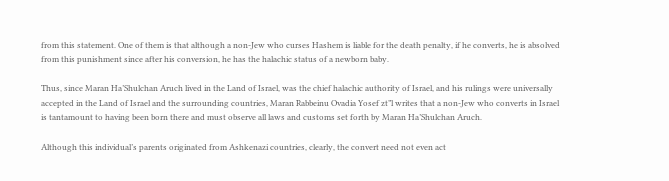from this statement. One of them is that although a non-Jew who curses Hashem is liable for the death penalty, if he converts, he is absolved from this punishment since after his conversion, he has the halachic status of a newborn baby.

Thus, since Maran Ha’Shulchan Aruch lived in the Land of Israel, was the chief halachic authority of Israel, and his rulings were universally accepted in the Land of Israel and the surrounding countries, Maran Rabbeinu Ovadia Yosef zt”l writes that a non-Jew who converts in Israel is tantamount to having been born there and must observe all laws and customs set forth by Maran Ha’Shulchan Aruch.

Although this individual’s parents originated from Ashkenazi countries, clearly, the convert need not even act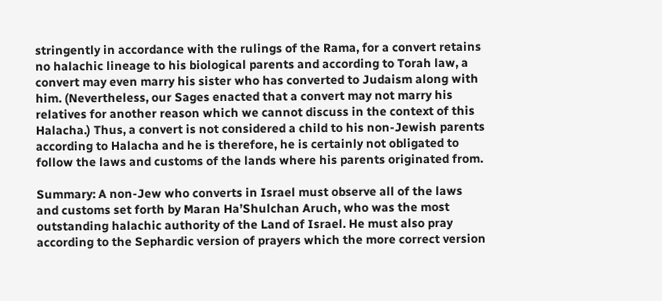stringently in accordance with the rulings of the Rama, for a convert retains no halachic lineage to his biological parents and according to Torah law, a convert may even marry his sister who has converted to Judaism along with him. (Nevertheless, our Sages enacted that a convert may not marry his relatives for another reason which we cannot discuss in the context of this Halacha.) Thus, a convert is not considered a child to his non-Jewish parents according to Halacha and he is therefore, he is certainly not obligated to follow the laws and customs of the lands where his parents originated from.

Summary: A non-Jew who converts in Israel must observe all of the laws and customs set forth by Maran Ha’Shulchan Aruch, who was the most outstanding halachic authority of the Land of Israel. He must also pray according to the Sephardic version of prayers which the more correct version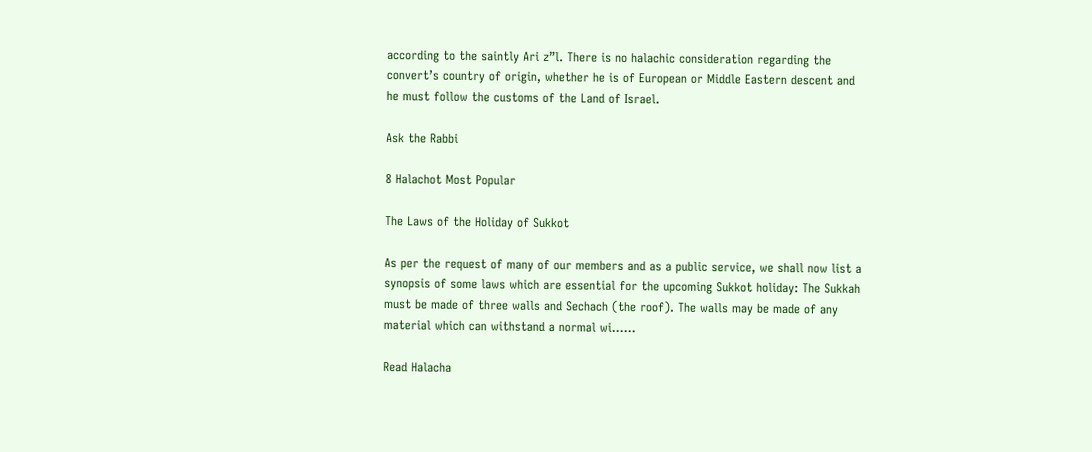according to the saintly Ari z”l. There is no halachic consideration regarding the convert’s country of origin, whether he is of European or Middle Eastern descent and he must follow the customs of the Land of Israel.

Ask the Rabbi

8 Halachot Most Popular

The Laws of the Holiday of Sukkot

As per the request of many of our members and as a public service, we shall now list a synopsis of some laws which are essential for the upcoming Sukkot holiday: The Sukkah must be made of three walls and Sechach (the roof). The walls may be made of any material which can withstand a normal wi......

Read Halacha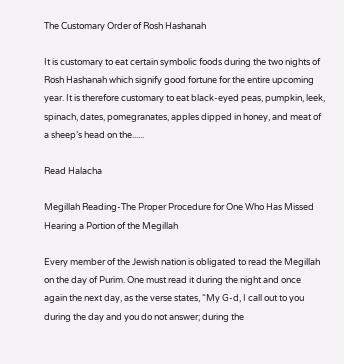The Customary Order of Rosh Hashanah

It is customary to eat certain symbolic foods during the two nights of Rosh Hashanah which signify good fortune for the entire upcoming year. It is therefore customary to eat black-eyed peas, pumpkin, leek, spinach, dates, pomegranates, apples dipped in honey, and meat of a sheep’s head on the......

Read Halacha

Megillah Reading-The Proper Procedure for One Who Has Missed Hearing a Portion of the Megillah

Every member of the Jewish nation is obligated to read the Megillah on the day of Purim. One must read it during the night and once again the next day, as the verse states, “My G-d, I call out to you during the day and you do not answer; during the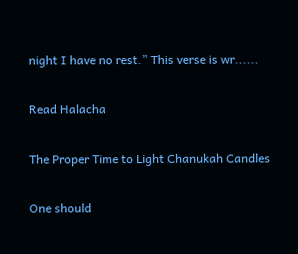night I have no rest.” This verse is wr......

Read Halacha

The Proper Time to Light Chanukah Candles

One should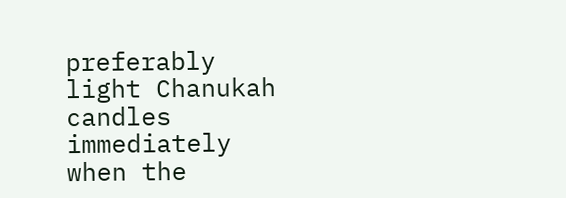preferably light Chanukah candles immediately when the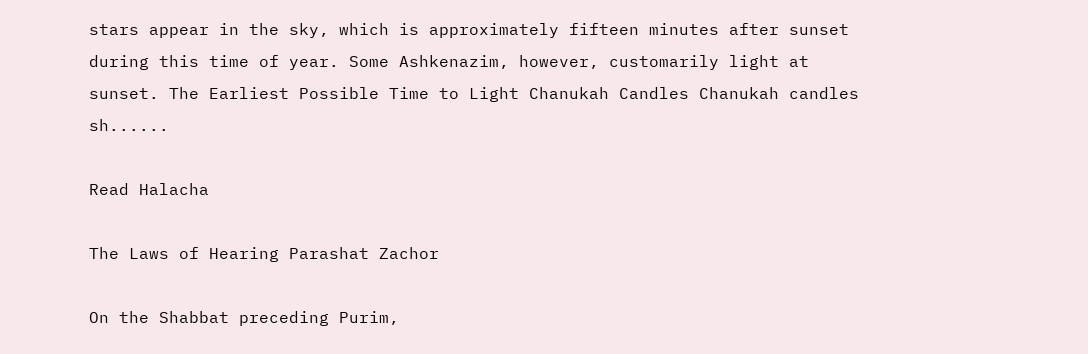stars appear in the sky, which is approximately fifteen minutes after sunset during this time of year. Some Ashkenazim, however, customarily light at sunset. The Earliest Possible Time to Light Chanukah Candles Chanukah candles sh......

Read Halacha

The Laws of Hearing Parashat Zachor

On the Shabbat preceding Purim,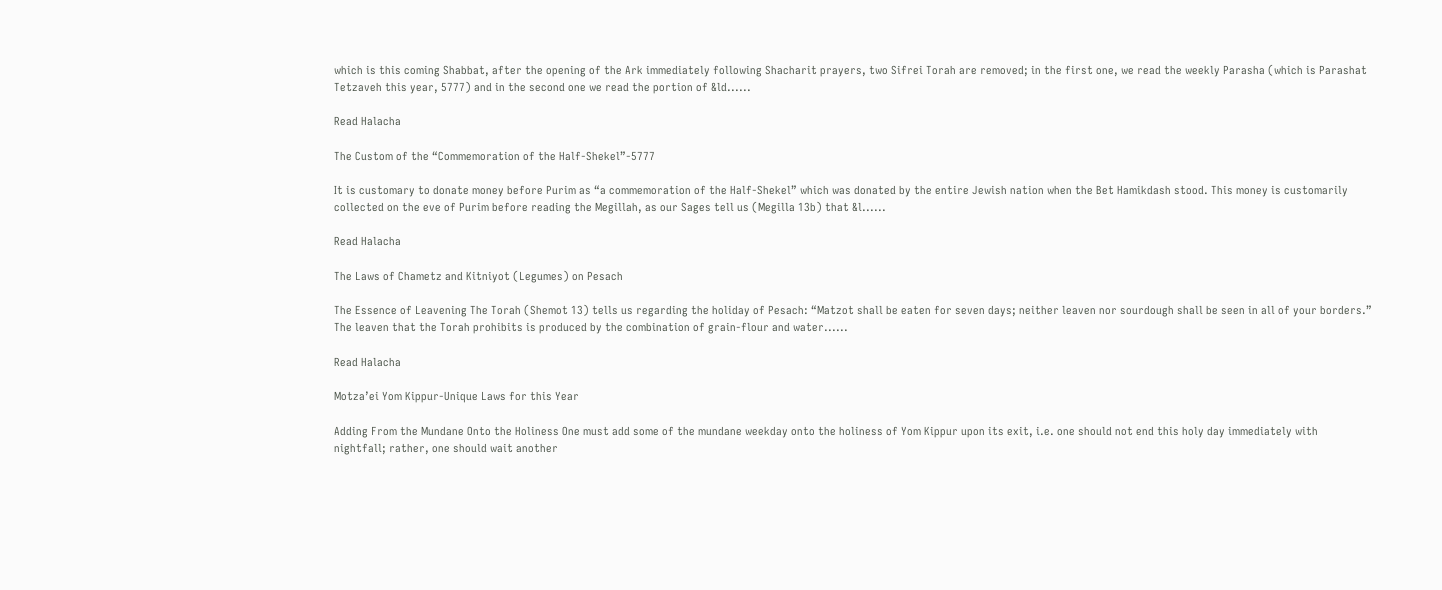which is this coming Shabbat, after the opening of the Ark immediately following Shacharit prayers, two Sifrei Torah are removed; in the first one, we read the weekly Parasha (which is Parashat Tetzaveh this year, 5777) and in the second one we read the portion of &ld......

Read Halacha

The Custom of the “Commemoration of the Half-Shekel”-5777

It is customary to donate money before Purim as “a commemoration of the Half-Shekel” which was donated by the entire Jewish nation when the Bet Hamikdash stood. This money is customarily collected on the eve of Purim before reading the Megillah, as our Sages tell us (Megilla 13b) that &l......

Read Halacha

The Laws of Chametz and Kitniyot (Legumes) on Pesach

The Essence of Leavening The Torah (Shemot 13) tells us regarding the holiday of Pesach: “Matzot shall be eaten for seven days; neither leaven nor sourdough shall be seen in all of your borders.” The leaven that the Torah prohibits is produced by the combination of grain-flour and water......

Read Halacha

Motza’ei Yom Kippur-Unique Laws for this Year

Adding From the Mundane Onto the Holiness One must add some of the mundane weekday onto the holiness of Yom Kippur upon its exit, i.e. one should not end this holy day immediately with nightfall; rather, one should wait another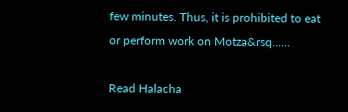few minutes. Thus, it is prohibited to eat or perform work on Motza&rsq......

Read Halacha